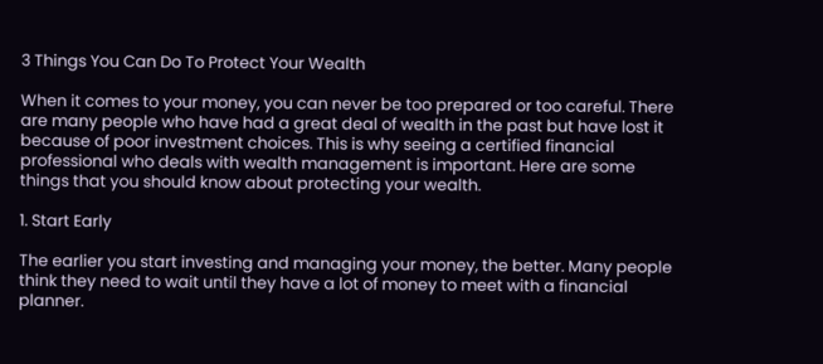3 Things You Can Do To Protect Your Wealth

When it comes to your money, you can never be too prepared or too careful. There are many people who have had a great deal of wealth in the past but have lost it because of poor investment choices. This is why seeing a certified financial professional who deals with wealth management is important. Here are some things that you should know about protecting your wealth.

1. Start Early

The earlier you start investing and managing your money, the better. Many people think they need to wait until they have a lot of money to meet with a financial planner.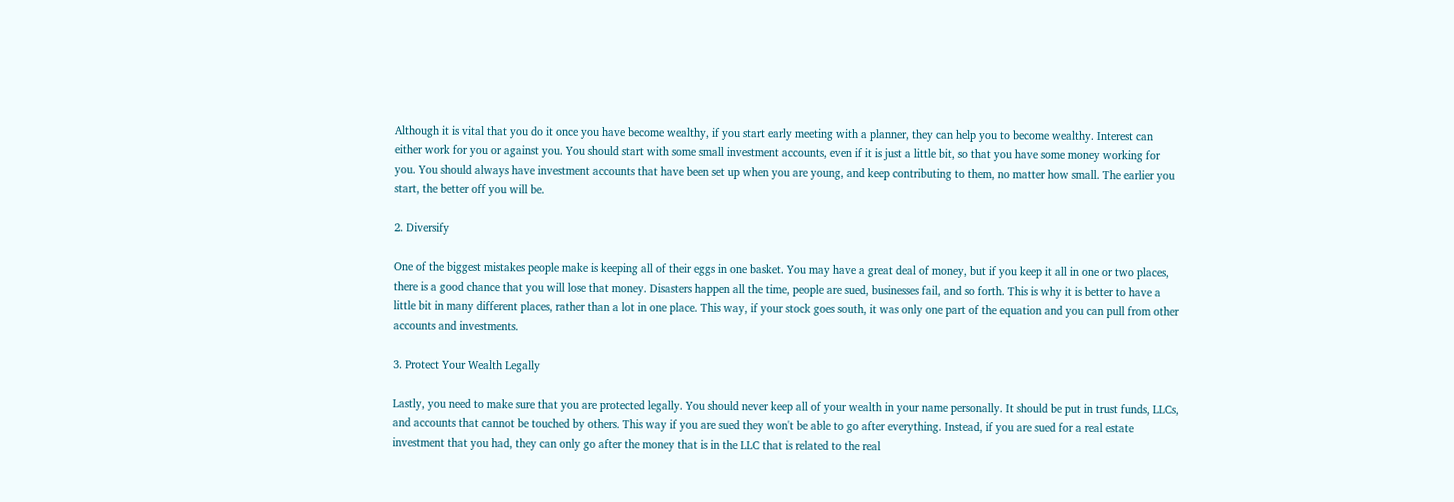Although it is vital that you do it once you have become wealthy, if you start early meeting with a planner, they can help you to become wealthy. Interest can either work for you or against you. You should start with some small investment accounts, even if it is just a little bit, so that you have some money working for you. You should always have investment accounts that have been set up when you are young, and keep contributing to them, no matter how small. The earlier you start, the better off you will be.

2. Diversify

One of the biggest mistakes people make is keeping all of their eggs in one basket. You may have a great deal of money, but if you keep it all in one or two places, there is a good chance that you will lose that money. Disasters happen all the time, people are sued, businesses fail, and so forth. This is why it is better to have a little bit in many different places, rather than a lot in one place. This way, if your stock goes south, it was only one part of the equation and you can pull from other accounts and investments.

3. Protect Your Wealth Legally

Lastly, you need to make sure that you are protected legally. You should never keep all of your wealth in your name personally. It should be put in trust funds, LLCs, and accounts that cannot be touched by others. This way if you are sued they won't be able to go after everything. Instead, if you are sued for a real estate investment that you had, they can only go after the money that is in the LLC that is related to the real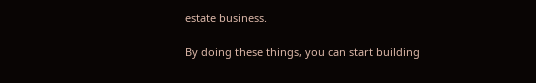estate business.

By doing these things, you can start building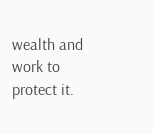wealth and work to protect it.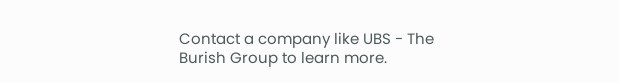Contact a company like UBS - The Burish Group to learn more.